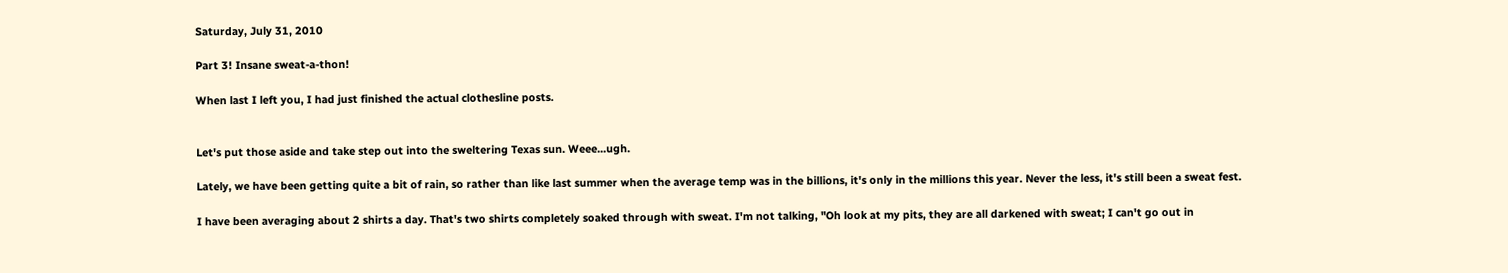Saturday, July 31, 2010

Part 3! Insane sweat-a-thon!

When last I left you, I had just finished the actual clothesline posts.


Let's put those aside and take step out into the sweltering Texas sun. Weee...ugh.

Lately, we have been getting quite a bit of rain, so rather than like last summer when the average temp was in the billions, it's only in the millions this year. Never the less, it's still been a sweat fest.

I have been averaging about 2 shirts a day. That's two shirts completely soaked through with sweat. I'm not talking, "Oh look at my pits, they are all darkened with sweat; I can't go out in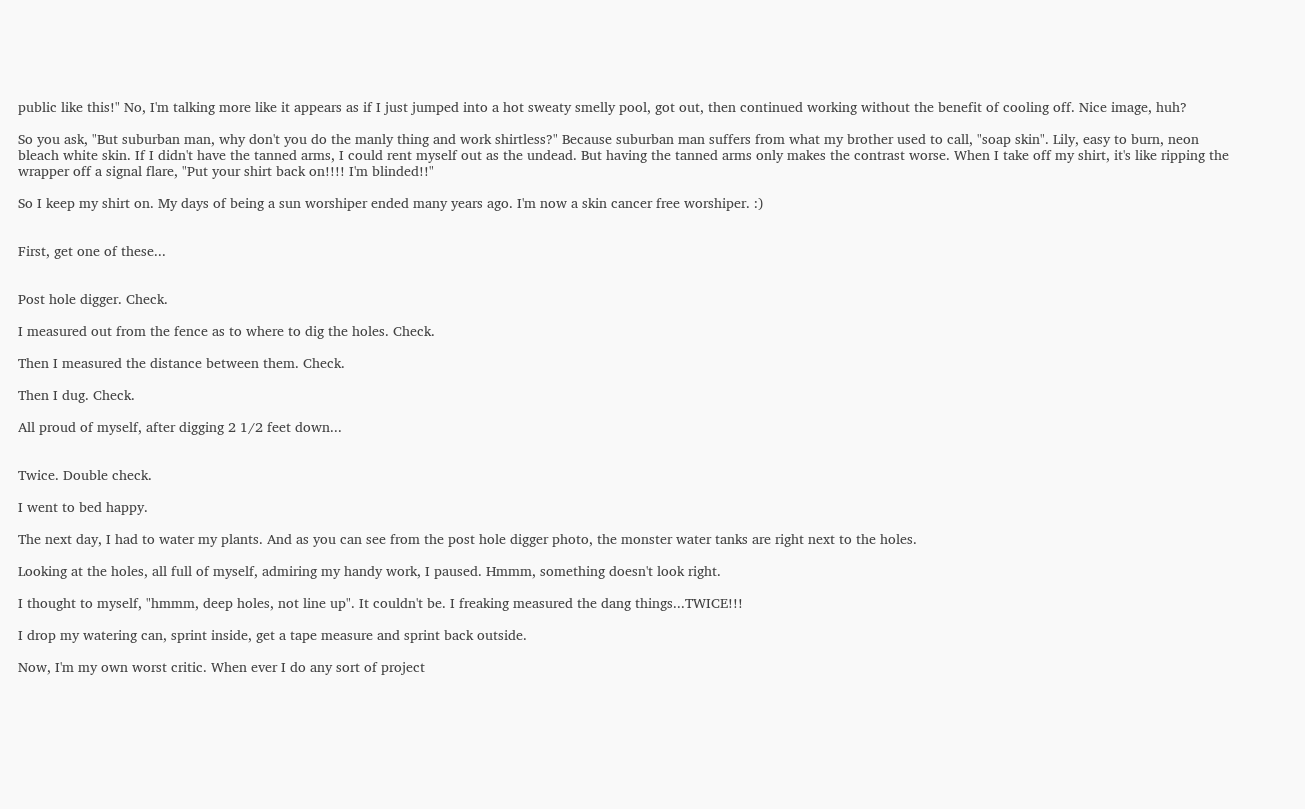public like this!" No, I'm talking more like it appears as if I just jumped into a hot sweaty smelly pool, got out, then continued working without the benefit of cooling off. Nice image, huh?

So you ask, "But suburban man, why don't you do the manly thing and work shirtless?" Because suburban man suffers from what my brother used to call, "soap skin". Lily, easy to burn, neon bleach white skin. If I didn't have the tanned arms, I could rent myself out as the undead. But having the tanned arms only makes the contrast worse. When I take off my shirt, it's like ripping the wrapper off a signal flare, "Put your shirt back on!!!! I'm blinded!!"

So I keep my shirt on. My days of being a sun worshiper ended many years ago. I'm now a skin cancer free worshiper. :)


First, get one of these...


Post hole digger. Check.

I measured out from the fence as to where to dig the holes. Check.

Then I measured the distance between them. Check.

Then I dug. Check.

All proud of myself, after digging 2 1/2 feet down...


Twice. Double check.

I went to bed happy.

The next day, I had to water my plants. And as you can see from the post hole digger photo, the monster water tanks are right next to the holes.

Looking at the holes, all full of myself, admiring my handy work, I paused. Hmmm, something doesn't look right.

I thought to myself, "hmmm, deep holes, not line up". It couldn't be. I freaking measured the dang things...TWICE!!!

I drop my watering can, sprint inside, get a tape measure and sprint back outside.

Now, I'm my own worst critic. When ever I do any sort of project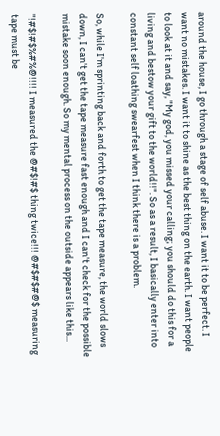around the house, I go through a stage of self abuse. I want it to be perfect. I want no mistakes. I want it to shine as the best thing on the earth. I want people to look at it and say, "My god, you missed your calling; you should do this for a living and bestow your gift to the world!!". So as a result, I basically enter into constant self loathing swearfest when I think there is a problem.

So, while I'm sprinting back and forth to get the tape measure, the world slows down, I can't get the tape measure fast enough and I can't check for the possible mistake soon enough. So my mental process on the outside appears like this...

"!#$!#$%#%@!!!! I measured the @#$!#$ thing twice!!! @#$#$#@$ measuring tape must be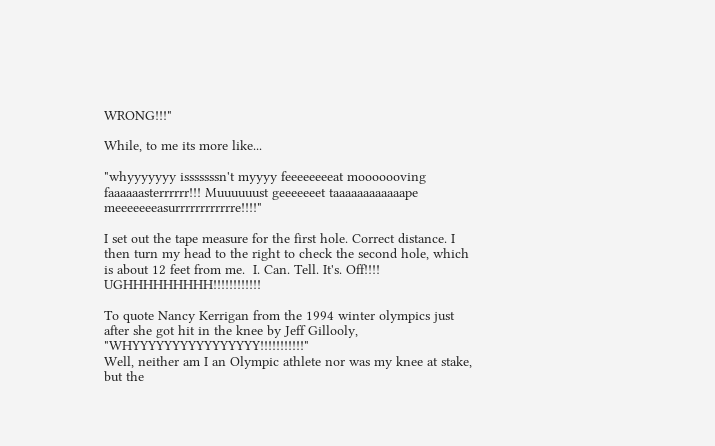WRONG!!!"

While, to me its more like...

"whyyyyyyy isssssssn't myyyy feeeeeeeeat mooooooving faaaaaasterrrrrr!!! Muuuuuust geeeeeeet taaaaaaaaaaaape meeeeeeeasurrrrrrrrrrrre!!!!"

I set out the tape measure for the first hole. Correct distance. I then turn my head to the right to check the second hole, which is about 12 feet from me.  I. Can. Tell. It's. Off!!!! UGHHHHHHHHH!!!!!!!!!!!!

To quote Nancy Kerrigan from the 1994 winter olympics just after she got hit in the knee by Jeff Gillooly, "WHYYYYYYYYYYYYYYYY!!!!!!!!!!!"
Well, neither am I an Olympic athlete nor was my knee at stake, but the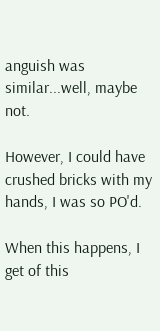anguish was similar...well, maybe not.

However, I could have crushed bricks with my hands, I was so PO'd.

When this happens, I get of this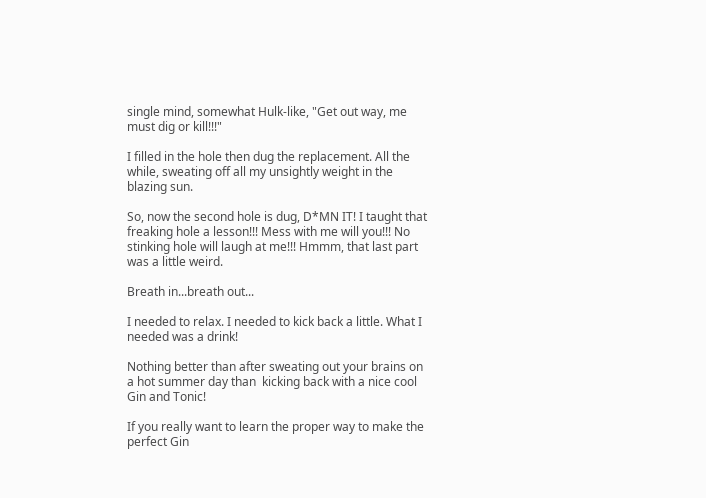single mind, somewhat Hulk-like, "Get out way, me must dig or kill!!!"

I filled in the hole then dug the replacement. All the while, sweating off all my unsightly weight in the blazing sun.

So, now the second hole is dug, D*MN IT! I taught that freaking hole a lesson!!! Mess with me will you!!! No stinking hole will laugh at me!!! Hmmm, that last part was a little weird.

Breath in...breath out...

I needed to relax. I needed to kick back a little. What I needed was a drink!

Nothing better than after sweating out your brains on a hot summer day than  kicking back with a nice cool Gin and Tonic!

If you really want to learn the proper way to make the perfect Gin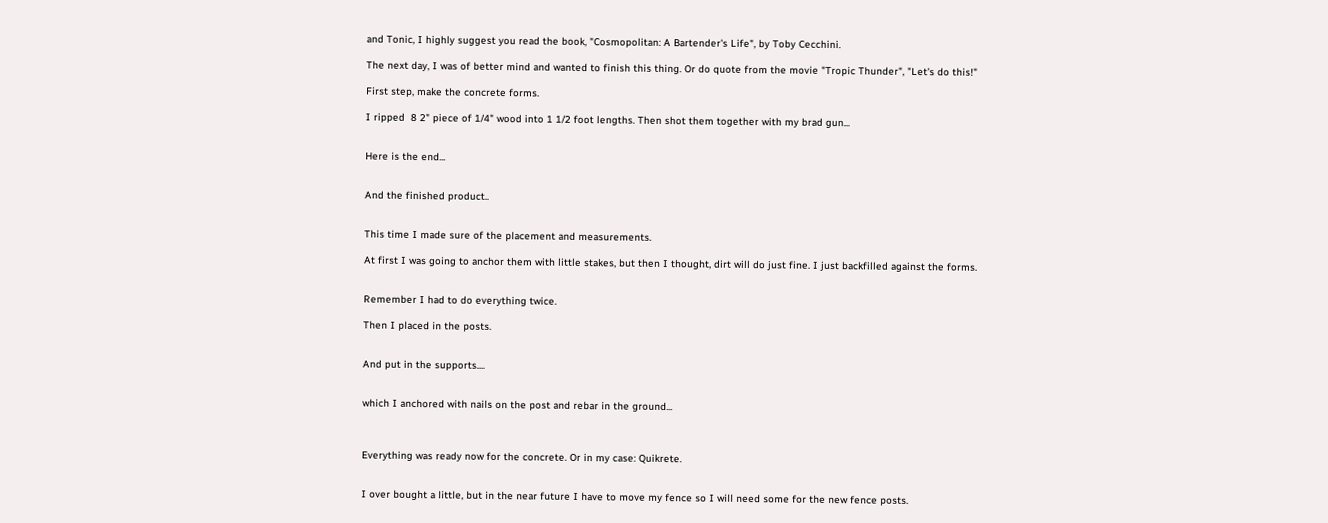and Tonic, I highly suggest you read the book, "Cosmopolitan: A Bartender's Life", by Toby Cecchini.

The next day, I was of better mind and wanted to finish this thing. Or do quote from the movie "Tropic Thunder", "Let's do this!"

First step, make the concrete forms.

I ripped  8 2" piece of 1/4" wood into 1 1/2 foot lengths. Then shot them together with my brad gun...


Here is the end...


And the finished product..


This time I made sure of the placement and measurements.

At first I was going to anchor them with little stakes, but then I thought, dirt will do just fine. I just backfilled against the forms.


Remember I had to do everything twice.

Then I placed in the posts.


And put in the supports....


which I anchored with nails on the post and rebar in the ground...



Everything was ready now for the concrete. Or in my case: Quikrete.


I over bought a little, but in the near future I have to move my fence so I will need some for the new fence posts.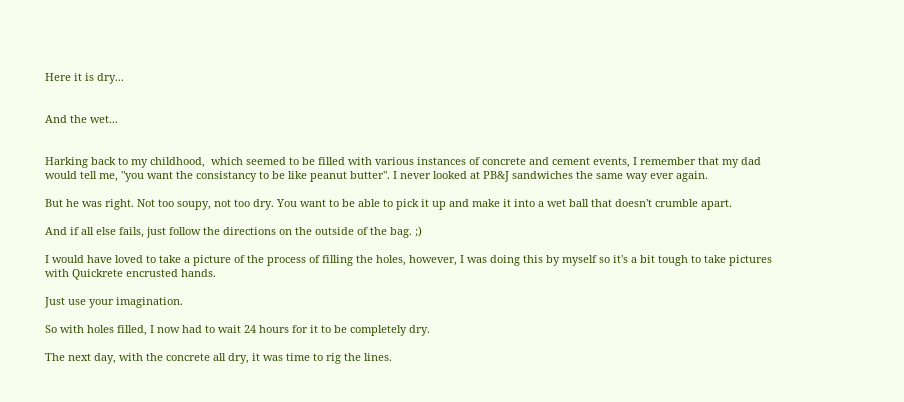Here it is dry...


And the wet...


Harking back to my childhood,  which seemed to be filled with various instances of concrete and cement events, I remember that my dad would tell me, "you want the consistancy to be like peanut butter". I never looked at PB&J sandwiches the same way ever again.

But he was right. Not too soupy, not too dry. You want to be able to pick it up and make it into a wet ball that doesn't crumble apart.

And if all else fails, just follow the directions on the outside of the bag. ;)

I would have loved to take a picture of the process of filling the holes, however, I was doing this by myself so it's a bit tough to take pictures with Quickrete encrusted hands.

Just use your imagination.

So with holes filled, I now had to wait 24 hours for it to be completely dry.

The next day, with the concrete all dry, it was time to rig the lines.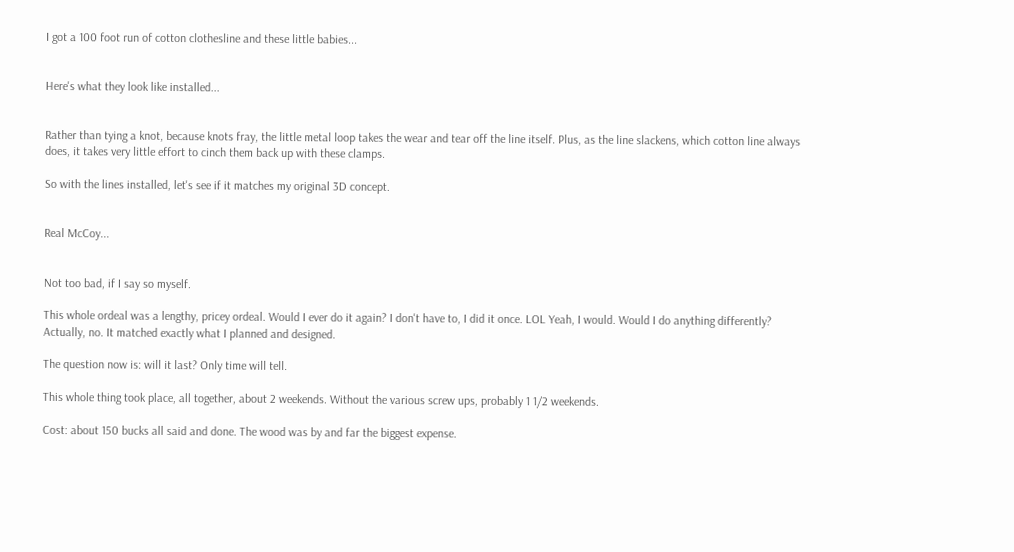I got a 100 foot run of cotton clothesline and these little babies...


Here's what they look like installed...


Rather than tying a knot, because knots fray, the little metal loop takes the wear and tear off the line itself. Plus, as the line slackens, which cotton line always does, it takes very little effort to cinch them back up with these clamps.

So with the lines installed, let's see if it matches my original 3D concept.


Real McCoy...


Not too bad, if I say so myself.

This whole ordeal was a lengthy, pricey ordeal. Would I ever do it again? I don't have to, I did it once. LOL Yeah, I would. Would I do anything differently? Actually, no. It matched exactly what I planned and designed.

The question now is: will it last? Only time will tell.

This whole thing took place, all together, about 2 weekends. Without the various screw ups, probably 1 1/2 weekends.

Cost: about 150 bucks all said and done. The wood was by and far the biggest expense.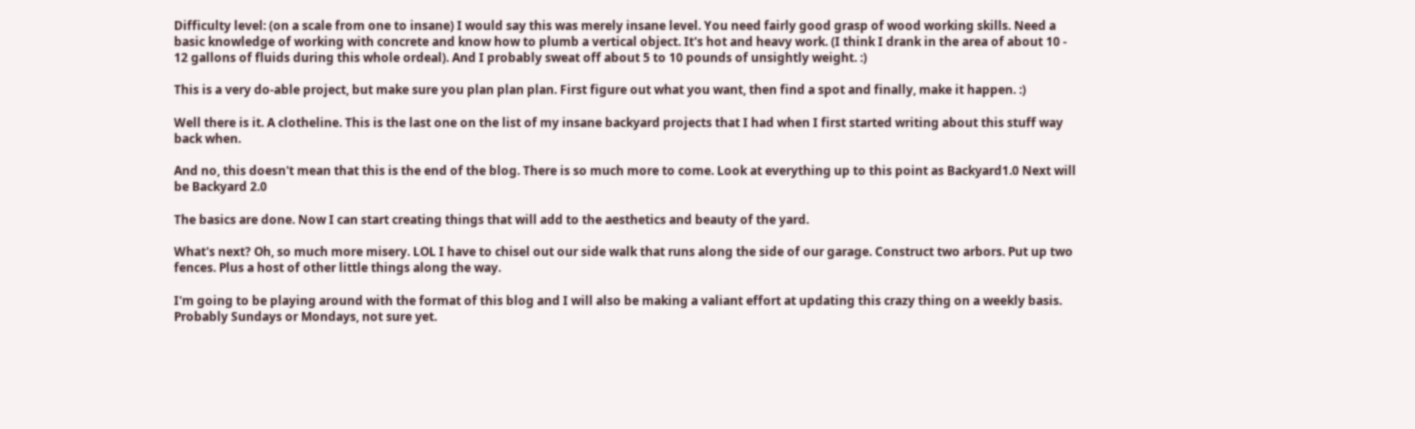Difficulty level: (on a scale from one to insane) I would say this was merely insane level. You need fairly good grasp of wood working skills. Need a basic knowledge of working with concrete and know how to plumb a vertical object. It's hot and heavy work. (I think I drank in the area of about 10 - 12 gallons of fluids during this whole ordeal). And I probably sweat off about 5 to 10 pounds of unsightly weight. :)

This is a very do-able project, but make sure you plan plan plan. First figure out what you want, then find a spot and finally, make it happen. :)

Well there is it. A clotheline. This is the last one on the list of my insane backyard projects that I had when I first started writing about this stuff way back when.

And no, this doesn't mean that this is the end of the blog. There is so much more to come. Look at everything up to this point as Backyard1.0 Next will be Backyard 2.0

The basics are done. Now I can start creating things that will add to the aesthetics and beauty of the yard.

What's next? Oh, so much more misery. LOL I have to chisel out our side walk that runs along the side of our garage. Construct two arbors. Put up two fences. Plus a host of other little things along the way.

I'm going to be playing around with the format of this blog and I will also be making a valiant effort at updating this crazy thing on a weekly basis. Probably Sundays or Mondays, not sure yet.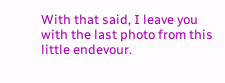With that said, I leave you with the last photo from this little endevour.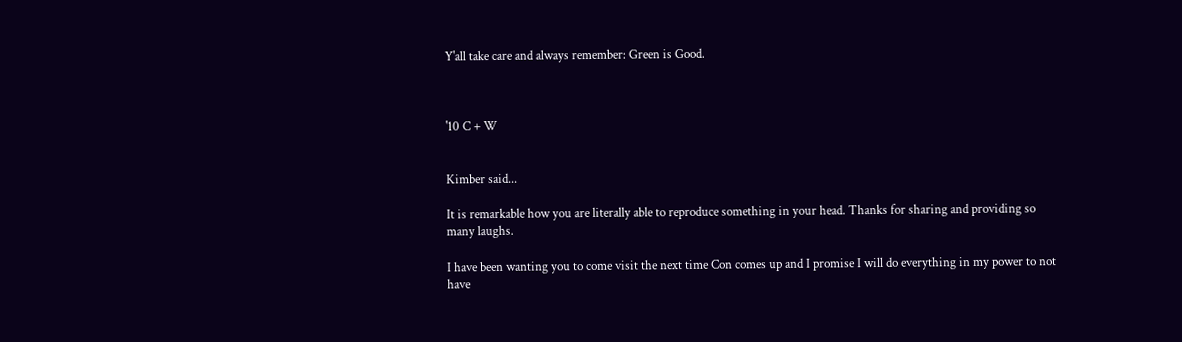Y'all take care and always remember: Green is Good.



'10 C + W


Kimber said...

It is remarkable how you are literally able to reproduce something in your head. Thanks for sharing and providing so many laughs.

I have been wanting you to come visit the next time Con comes up and I promise I will do everything in my power to not have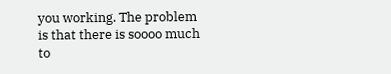you working. The problem is that there is soooo much to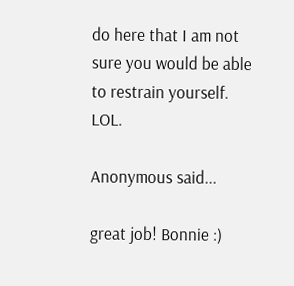do here that I am not sure you would be able to restrain yourself. LOL.

Anonymous said...

great job! Bonnie :)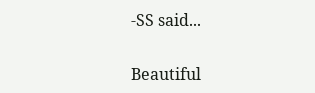-SS said...

Beautiful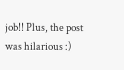job!! Plus, the post was hilarious :)